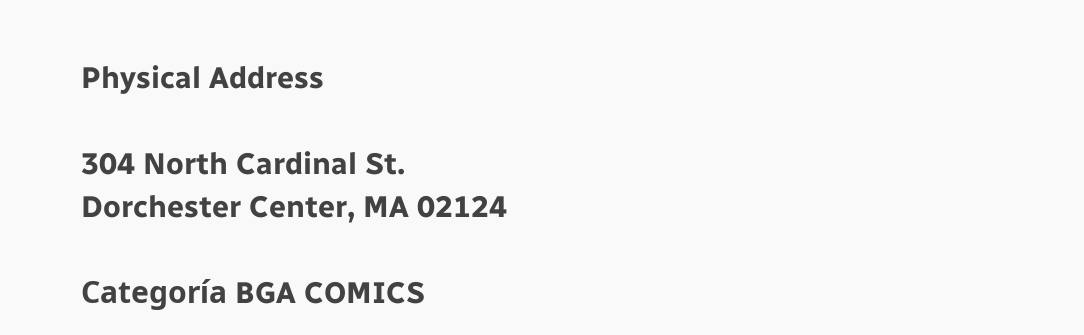Physical Address

304 North Cardinal St.
Dorchester Center, MA 02124

Categoría BGA COMICS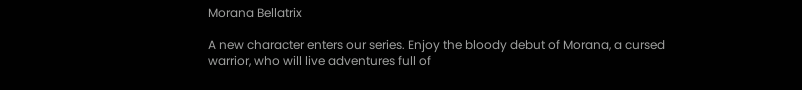Morana Bellatrix

A new character enters our series. Enjoy the bloody debut of Morana, a cursed warrior, who will live adventures full of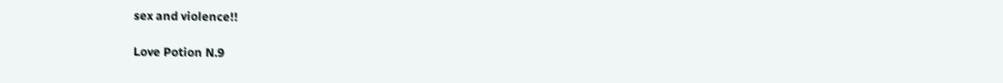sex and violence!!

Love Potion N.9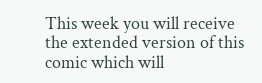This week you will receive the extended version of this comic which will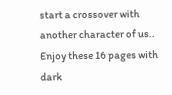start a crossover with another character of us.. Enjoy these 16 pages with dark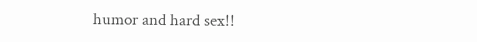humor and hard sex!!